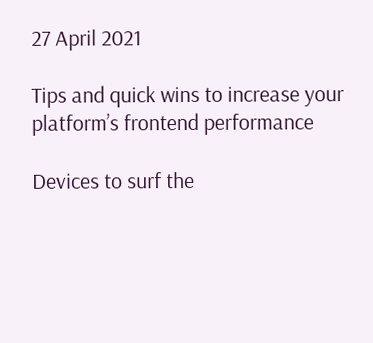27 April 2021

Tips and quick wins to increase your platform’s frontend performance

Devices to surf the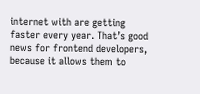internet with are getting faster every year. That’s good news for frontend developers, because it allows them to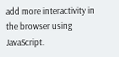add more interactivity in the browser using JavaScript.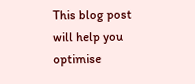This blog post will help you optimise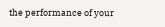the performance of your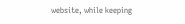website, while keeping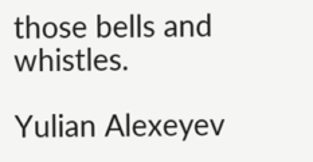those bells and whistles.

Yulian Alexeyev